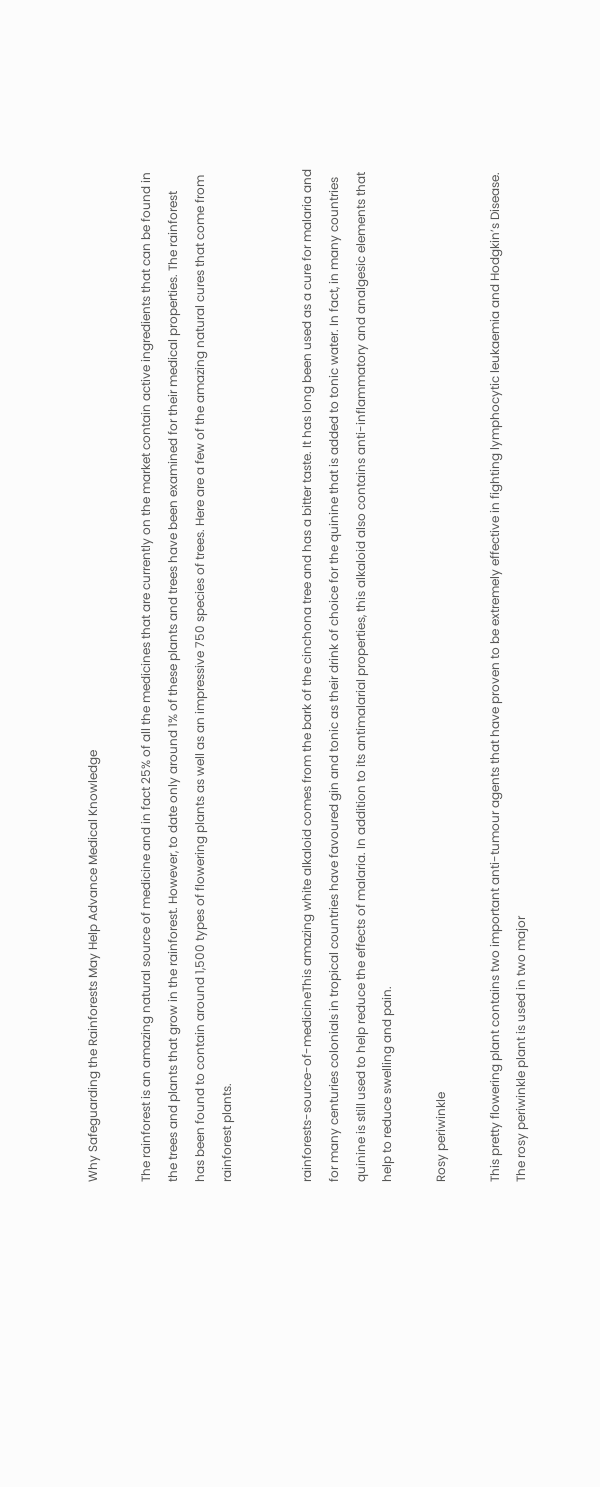Why Safeguarding the Rainforests May Help Advance Medical Knowledge

The rainforest is an amazing natural source of medicine and in fact 25% of all the medicines that are currently on the market contain active ingredients that can be found in the trees and plants that grow in the rainforest. However, to date only around 1% of these plants and trees have been examined for their medical properties. The rainforest has been found to contain around 1,500 types of flowering plants as well as an impressive 750 species of trees. Here are a few of the amazing natural cures that come from rainforest plants.


rainforests-source-of-medicineThis amazing white alkaloid comes from the bark of the cinchona tree and has a bitter taste. It has long been used as a cure for malaria and for many centuries colonials in tropical countries have favoured gin and tonic as their drink of choice for the quinine that is added to tonic water. In fact, in many countries quinine is still used to help reduce the effects of malaria. In addition to its antimalarial properties, this alkaloid also contains anti-inflammatory and analgesic elements that help to reduce swelling and pain.

Rosy periwinkle

This pretty flowering plant contains two important anti-tumour agents that have proven to be extremely effective in fighting lymphocytic leukaemia and Hodgkin’s Disease. The rosy periwinkle plant is used in two major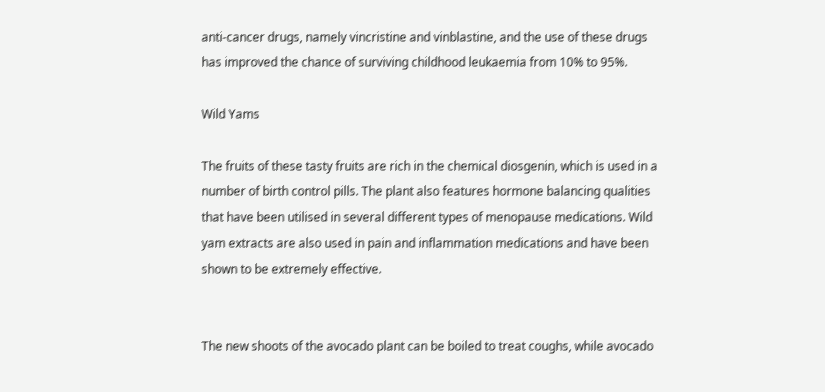anti-cancer drugs, namely vincristine and vinblastine, and the use of these drugs has improved the chance of surviving childhood leukaemia from 10% to 95%.

Wild Yams

The fruits of these tasty fruits are rich in the chemical diosgenin, which is used in a number of birth control pills. The plant also features hormone balancing qualities that have been utilised in several different types of menopause medications. Wild yam extracts are also used in pain and inflammation medications and have been shown to be extremely effective.


The new shoots of the avocado plant can be boiled to treat coughs, while avocado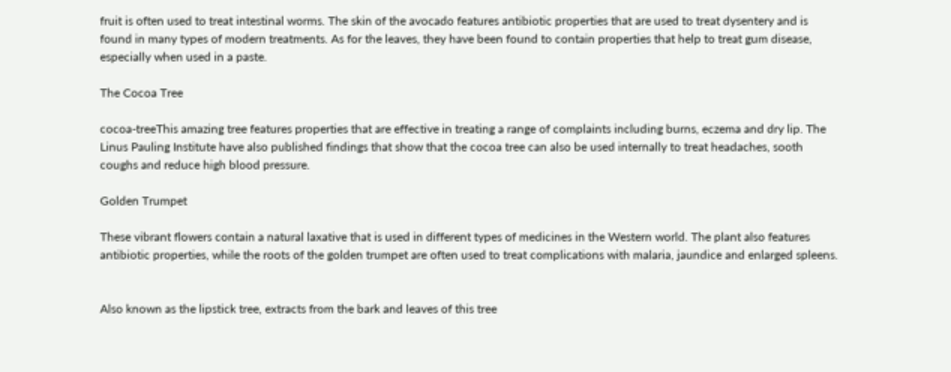fruit is often used to treat intestinal worms. The skin of the avocado features antibiotic properties that are used to treat dysentery and is found in many types of modern treatments. As for the leaves, they have been found to contain properties that help to treat gum disease, especially when used in a paste.

The Cocoa Tree

cocoa-treeThis amazing tree features properties that are effective in treating a range of complaints including burns, eczema and dry lip. The Linus Pauling Institute have also published findings that show that the cocoa tree can also be used internally to treat headaches, sooth coughs and reduce high blood pressure.

Golden Trumpet

These vibrant flowers contain a natural laxative that is used in different types of medicines in the Western world. The plant also features antibiotic properties, while the roots of the golden trumpet are often used to treat complications with malaria, jaundice and enlarged spleens.


Also known as the lipstick tree, extracts from the bark and leaves of this tree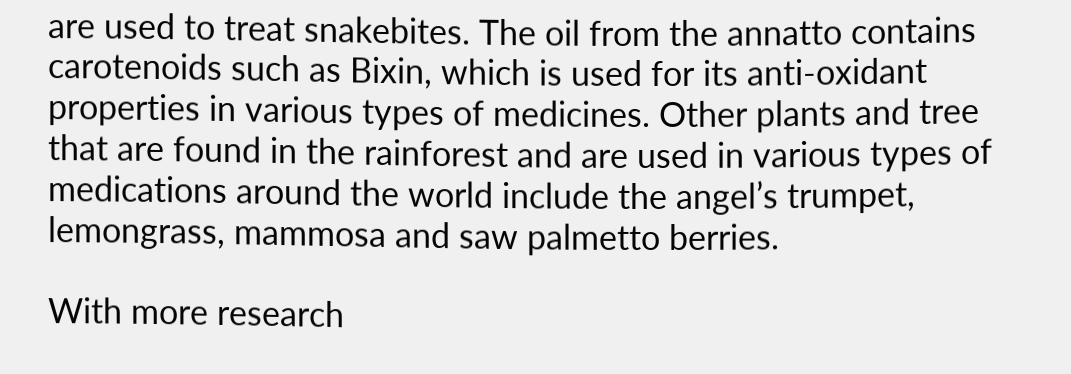are used to treat snakebites. The oil from the annatto contains carotenoids such as Bixin, which is used for its anti-oxidant properties in various types of medicines. Other plants and tree that are found in the rainforest and are used in various types of medications around the world include the angel’s trumpet, lemongrass, mammosa and saw palmetto berries.

With more research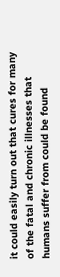it could easily turn out that cures for many of the fatal and chronic illnesses that humans suffer from could be found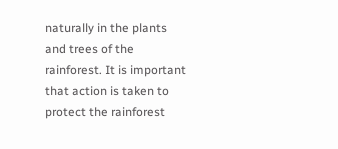naturally in the plants and trees of the rainforest. It is important that action is taken to protect the rainforest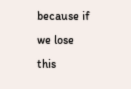because if we lose this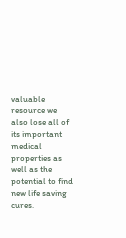valuable resource we also lose all of its important medical properties as well as the potential to find new life saving cures.